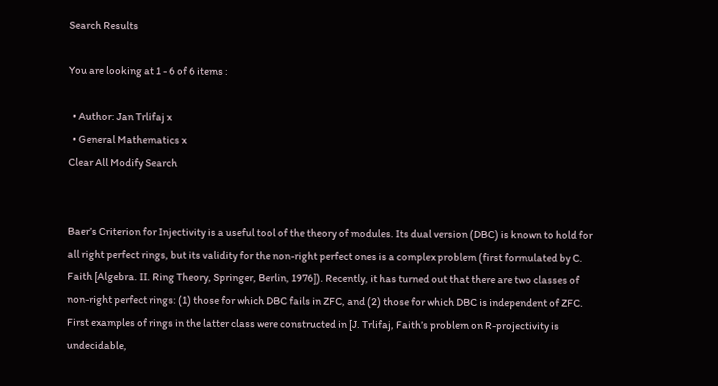Search Results

You are looking at 1 - 6 of 6 items :

  • Author: Jan Trlifaj x
  • General Mathematics x
Clear All Modify Search


Baer’s Criterion for Injectivity is a useful tool of the theory of modules. Its dual version (DBC) is known to hold for all right perfect rings, but its validity for the non-right perfect ones is a complex problem (first formulated by C. Faith [Algebra. II. Ring Theory, Springer, Berlin, 1976]). Recently, it has turned out that there are two classes of non-right perfect rings: (1) those for which DBC fails in ZFC, and (2) those for which DBC is independent of ZFC. First examples of rings in the latter class were constructed in [J. Trlifaj, Faith’s problem on R-projectivity is undecidable,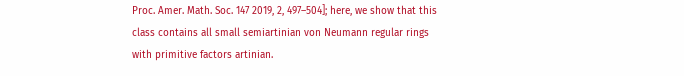Proc. Amer. Math. Soc. 147 2019, 2, 497–504]; here, we show that this class contains all small semiartinian von Neumann regular rings with primitive factors artinian.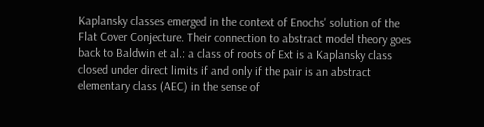Kaplansky classes emerged in the context of Enochs' solution of the Flat Cover Conjecture. Their connection to abstract model theory goes back to Baldwin et al.: a class of roots of Ext is a Kaplansky class closed under direct limits if and only if the pair is an abstract elementary class (AEC) in the sense of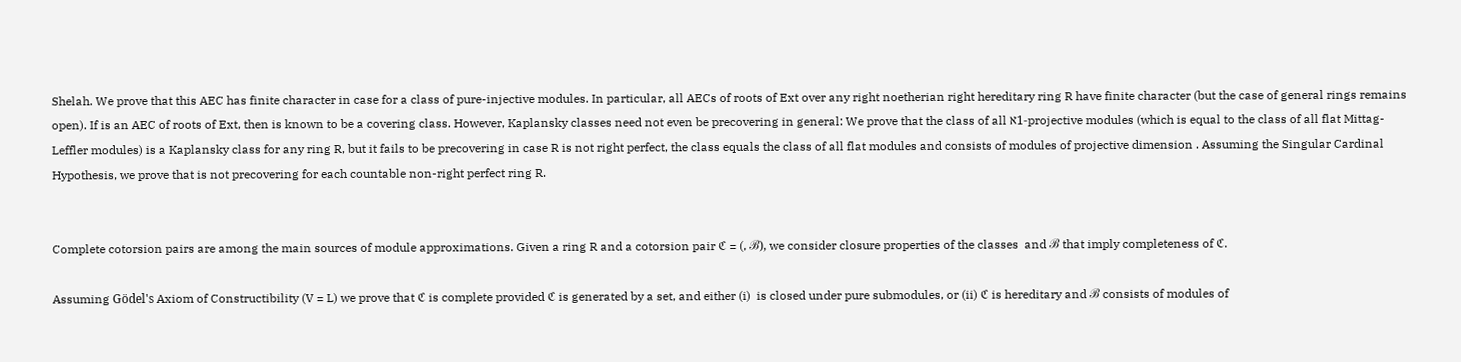Shelah. We prove that this AEC has finite character in case for a class of pure-injective modules. In particular, all AECs of roots of Ext over any right noetherian right hereditary ring R have finite character (but the case of general rings remains open). If is an AEC of roots of Ext, then is known to be a covering class. However, Kaplansky classes need not even be precovering in general: We prove that the class of all ℵ1-projective modules (which is equal to the class of all flat Mittag-Leffler modules) is a Kaplansky class for any ring R, but it fails to be precovering in case R is not right perfect, the class equals the class of all flat modules and consists of modules of projective dimension . Assuming the Singular Cardinal Hypothesis, we prove that is not precovering for each countable non-right perfect ring R.


Complete cotorsion pairs are among the main sources of module approximations. Given a ring R and a cotorsion pair ℭ = (, ℬ), we consider closure properties of the classes  and ℬ that imply completeness of ℭ.

Assuming Gödel's Axiom of Constructibility (V = L) we prove that ℭ is complete provided ℭ is generated by a set, and either (i)  is closed under pure submodules, or (ii) ℭ is hereditary and ℬ consists of modules of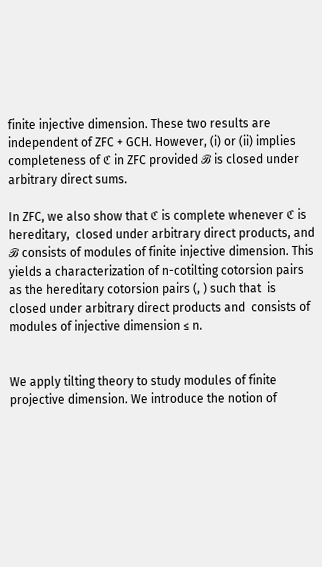finite injective dimension. These two results are independent of ZFC + GCH. However, (i) or (ii) implies completeness of ℭ in ZFC provided ℬ is closed under arbitrary direct sums.

In ZFC, we also show that ℭ is complete whenever ℭ is hereditary,  closed under arbitrary direct products, and ℬ consists of modules of finite injective dimension. This yields a characterization of n-cotilting cotorsion pairs as the hereditary cotorsion pairs (, ) such that  is closed under arbitrary direct products and  consists of modules of injective dimension ≤ n.


We apply tilting theory to study modules of finite projective dimension. We introduce the notion of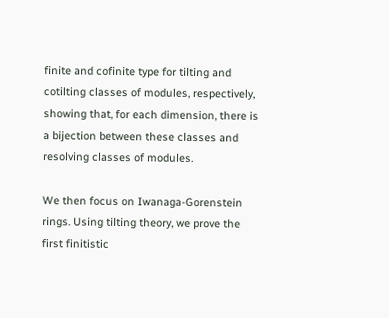finite and cofinite type for tilting and cotilting classes of modules, respectively, showing that, for each dimension, there is a bijection between these classes and resolving classes of modules.

We then focus on Iwanaga-Gorenstein rings. Using tilting theory, we prove the first finitistic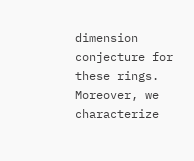dimension conjecture for these rings. Moreover, we characterize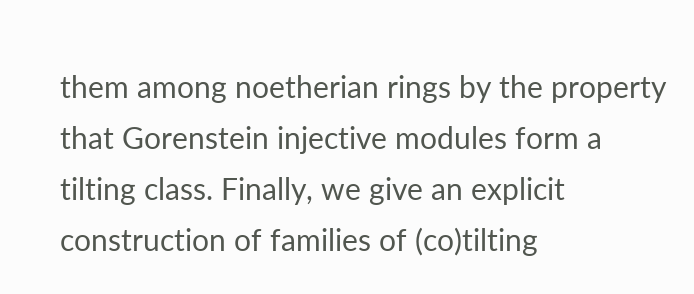them among noetherian rings by the property that Gorenstein injective modules form a tilting class. Finally, we give an explicit construction of families of (co)tilting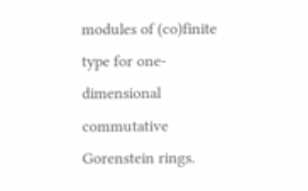modules of (co)finite type for one-dimensional commutative Gorenstein rings.